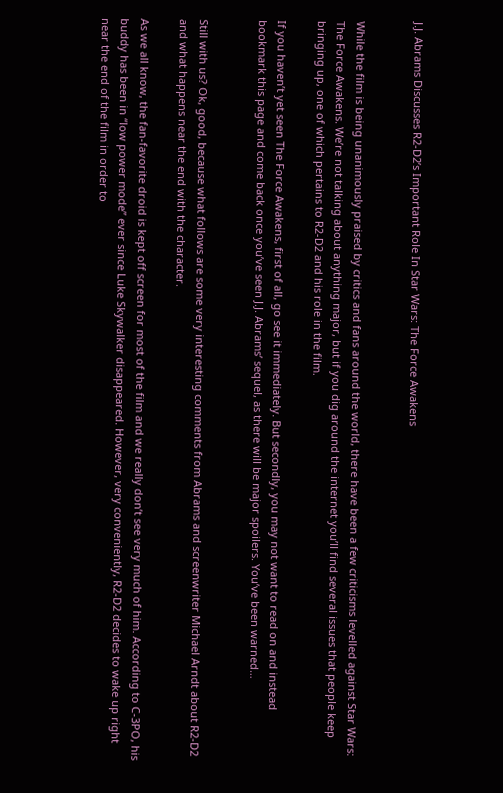J.J. Abrams Discusses R2-D2’s Important Role In Star Wars: The Force Awakens


While the film is being unanimously praised by critics and fans around the world, there have been a few criticisms levelled against Star Wars: The Force Awakens. We’re not talking about anything major, but if you dig around the internet you’ll find several issues that people keep bringing up, one of which pertains to R2-D2 and his role in the film.

If you haven’t yet seen The Force Awakens, first of all, go see it immediately. But secondly, you may not want to read on and instead bookmark this page and come back once you’ve seen J.J. Abrams’ sequel, as there will be major spoilers. You’ve been warned…


Still with us? Ok, good, because what follows are some very interesting comments from Abrams and screenwriter Michael Arndt about R2-D2 and what happens near the end with the character.

As we all know, the fan-favorite droid is kept off screen for most of the film and we really don’t see very much of him. According to C-3PO, his buddy has been in “low power mode” ever since Luke Skywalker disappeared. However, very conveniently, R2-D2 decides to wake up right near the end of the film in order to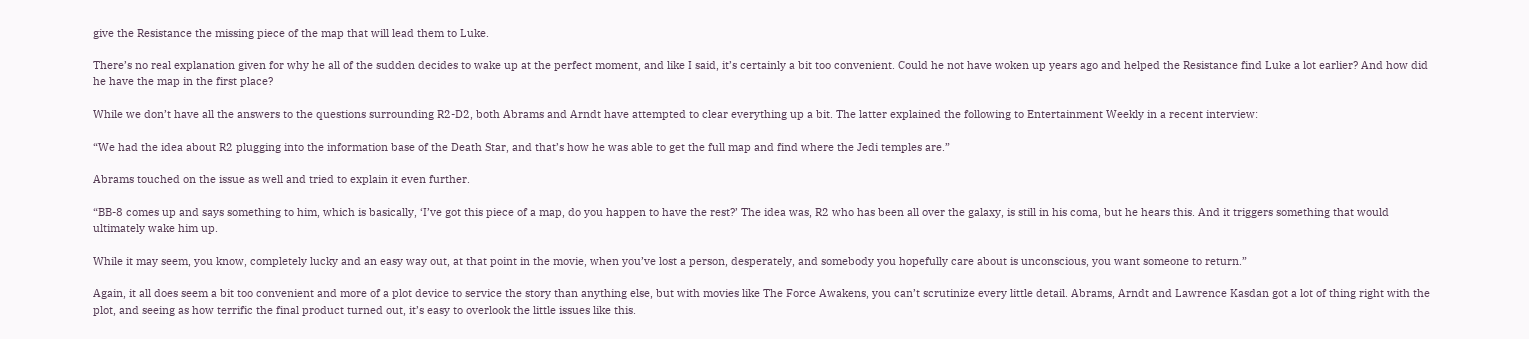give the Resistance the missing piece of the map that will lead them to Luke.

There’s no real explanation given for why he all of the sudden decides to wake up at the perfect moment, and like I said, it’s certainly a bit too convenient. Could he not have woken up years ago and helped the Resistance find Luke a lot earlier? And how did he have the map in the first place?

While we don’t have all the answers to the questions surrounding R2-D2, both Abrams and Arndt have attempted to clear everything up a bit. The latter explained the following to Entertainment Weekly in a recent interview:

“We had the idea about R2 plugging into the information base of the Death Star, and that’s how he was able to get the full map and find where the Jedi temples are.”

Abrams touched on the issue as well and tried to explain it even further.

“BB-8 comes up and says something to him, which is basically, ‘I’ve got this piece of a map, do you happen to have the rest?’ The idea was, R2 who has been all over the galaxy, is still in his coma, but he hears this. And it triggers something that would ultimately wake him up.

While it may seem, you know, completely lucky and an easy way out, at that point in the movie, when you’ve lost a person, desperately, and somebody you hopefully care about is unconscious, you want someone to return.”

Again, it all does seem a bit too convenient and more of a plot device to service the story than anything else, but with movies like The Force Awakens, you can’t scrutinize every little detail. Abrams, Arndt and Lawrence Kasdan got a lot of thing right with the plot, and seeing as how terrific the final product turned out, it’s easy to overlook the little issues like this.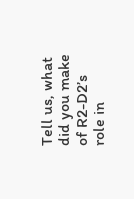Tell us, what did you make of R2-D2’s role in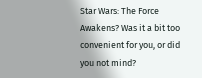Star Wars: The Force Awakens? Was it a bit too convenient for you, or did you not mind?